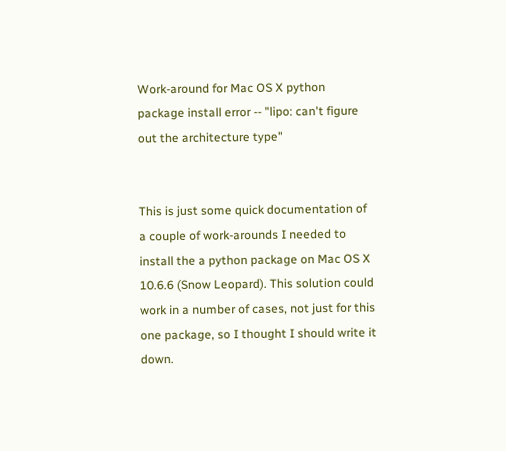Work-around for Mac OS X python package install error -- "lipo: can't figure out the architecture type"


This is just some quick documentation of a couple of work-arounds I needed to install the a python package on Mac OS X 10.6.6 (Snow Leopard). This solution could work in a number of cases, not just for this one package, so I thought I should write it down.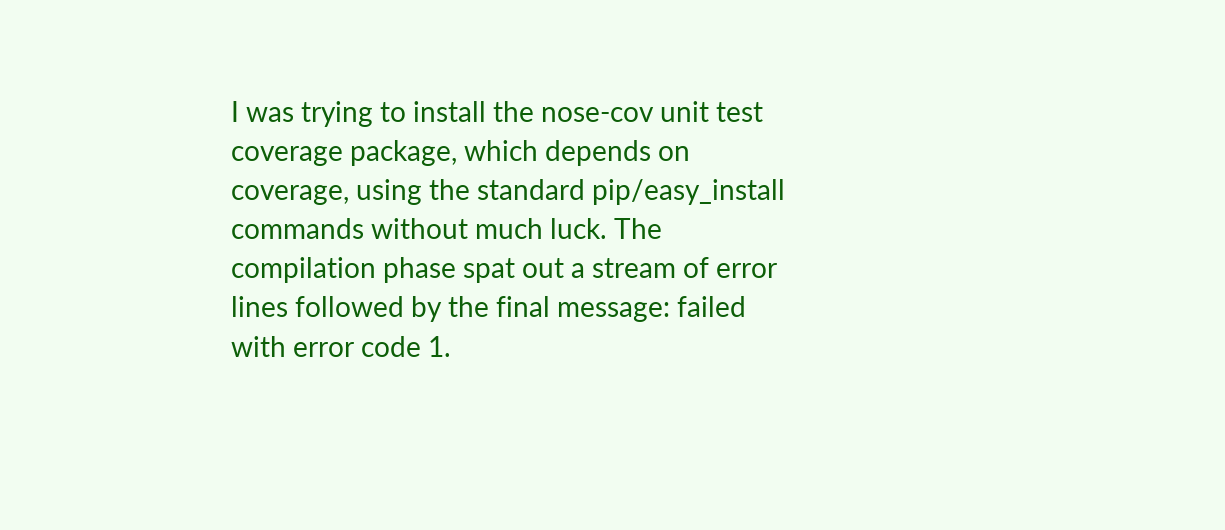I was trying to install the nose-cov unit test coverage package, which depends on coverage, using the standard pip/easy_install commands without much luck. The compilation phase spat out a stream of error lines followed by the final message: failed with error code 1.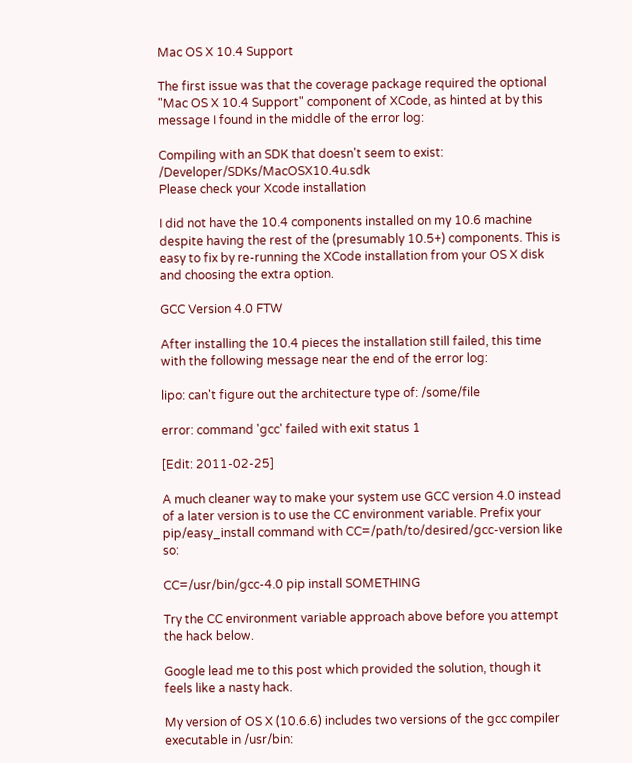Mac OS X 10.4 Support

The first issue was that the coverage package required the optional "Mac OS X 10.4 Support" component of XCode, as hinted at by this message I found in the middle of the error log:

Compiling with an SDK that doesn't seem to exist: /Developer/SDKs/MacOSX10.4u.sdk
Please check your Xcode installation

I did not have the 10.4 components installed on my 10.6 machine despite having the rest of the (presumably 10.5+) components. This is easy to fix by re-running the XCode installation from your OS X disk and choosing the extra option.

GCC Version 4.0 FTW

After installing the 10.4 pieces the installation still failed, this time with the following message near the end of the error log:

lipo: can't figure out the architecture type of: /some/file

error: command 'gcc' failed with exit status 1

[Edit: 2011-02-25]

A much cleaner way to make your system use GCC version 4.0 instead of a later version is to use the CC environment variable. Prefix your pip/easy_install command with CC=/path/to/desired/gcc-version like so:

CC=/usr/bin/gcc-4.0 pip install SOMETHING

Try the CC environment variable approach above before you attempt the hack below.

Google lead me to this post which provided the solution, though it feels like a nasty hack.

My version of OS X (10.6.6) includes two versions of the gcc compiler executable in /usr/bin: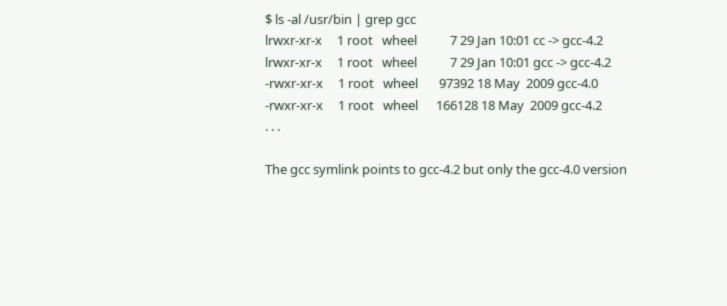$ ls -al /usr/bin | grep gcc
lrwxr-xr-x     1 root   wheel           7 29 Jan 10:01 cc -> gcc-4.2
lrwxr-xr-x     1 root   wheel           7 29 Jan 10:01 gcc -> gcc-4.2
-rwxr-xr-x     1 root   wheel       97392 18 May  2009 gcc-4.0
-rwxr-xr-x     1 root   wheel      166128 18 May  2009 gcc-4.2
. . .

The gcc symlink points to gcc-4.2 but only the gcc-4.0 version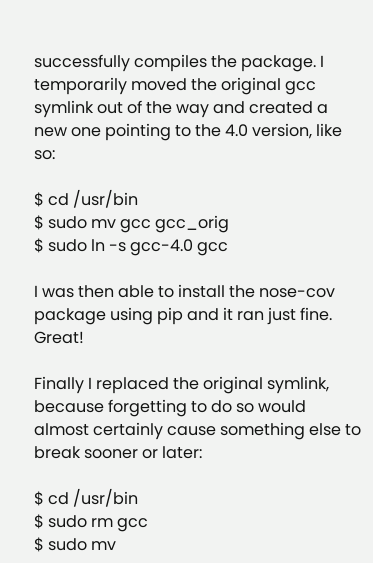successfully compiles the package. I temporarily moved the original gcc symlink out of the way and created a new one pointing to the 4.0 version, like so:

$ cd /usr/bin
$ sudo mv gcc gcc_orig
$ sudo ln -s gcc-4.0 gcc

I was then able to install the nose-cov package using pip and it ran just fine. Great!

Finally I replaced the original symlink, because forgetting to do so would almost certainly cause something else to break sooner or later:

$ cd /usr/bin
$ sudo rm gcc
$ sudo mv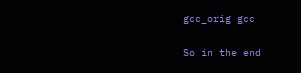gcc_orig gcc

So in the end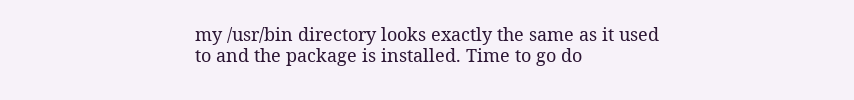my /usr/bin directory looks exactly the same as it used to and the package is installed. Time to go do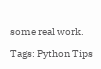some real work.

Tags: Python Tips